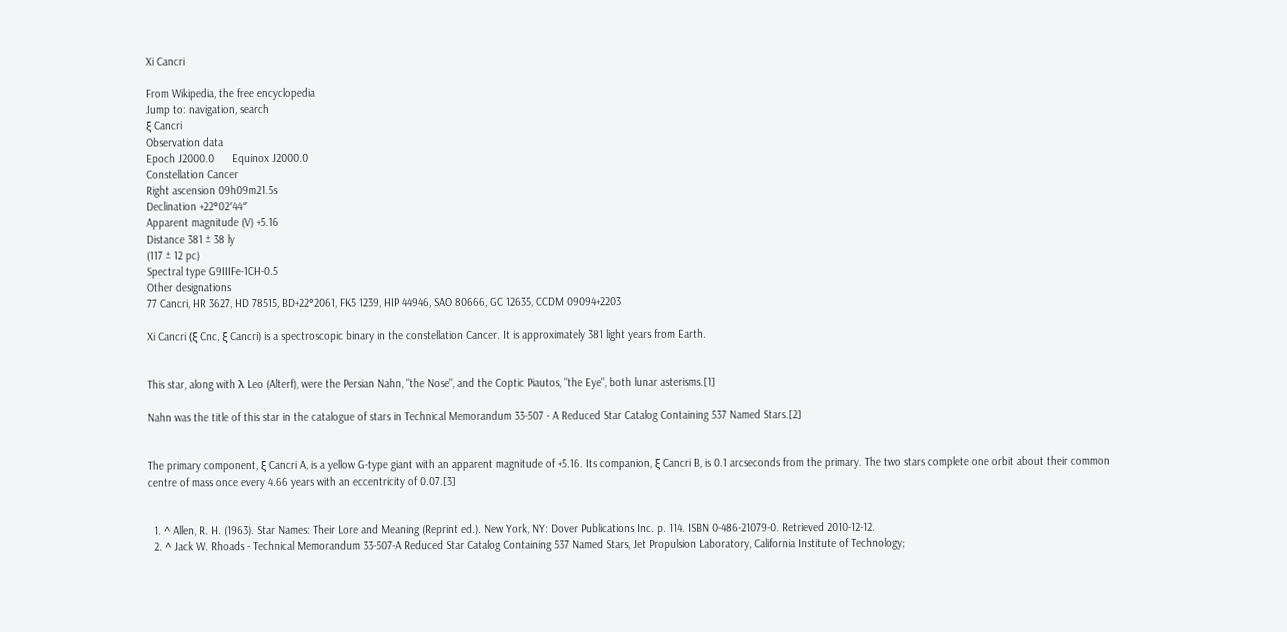Xi Cancri

From Wikipedia, the free encyclopedia
Jump to: navigation, search
ξ Cancri
Observation data
Epoch J2000.0      Equinox J2000.0
Constellation Cancer
Right ascension 09h09m21.5s
Declination +22°02′44″
Apparent magnitude (V) +5.16
Distance 381 ± 38 ly
(117 ± 12 pc)
Spectral type G9IIIFe-1CH-0.5
Other designations
77 Cancri, HR 3627, HD 78515, BD+22°2061, FK5 1239, HIP 44946, SAO 80666, GC 12635, CCDM 09094+2203

Xi Cancri (ξ Cnc, ξ Cancri) is a spectroscopic binary in the constellation Cancer. It is approximately 381 light years from Earth.


This star, along with λ Leo (Alterf), were the Persian Nahn, "the Nose", and the Coptic Piautos, "the Eye", both lunar asterisms.[1]

Nahn was the title of this star in the catalogue of stars in Technical Memorandum 33-507 - A Reduced Star Catalog Containing 537 Named Stars.[2]


The primary component, ξ Cancri A, is a yellow G-type giant with an apparent magnitude of +5.16. Its companion, ξ Cancri B, is 0.1 arcseconds from the primary. The two stars complete one orbit about their common centre of mass once every 4.66 years with an eccentricity of 0.07.[3]


  1. ^ Allen, R. H. (1963). Star Names: Their Lore and Meaning (Reprint ed.). New York, NY: Dover Publications Inc. p. 114. ISBN 0-486-21079-0. Retrieved 2010-12-12.
  2. ^ Jack W. Rhoads - Technical Memorandum 33-507-A Reduced Star Catalog Containing 537 Named Stars, Jet Propulsion Laboratory, California Institute of Technology;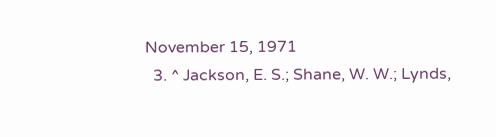November 15, 1971
  3. ^ Jackson, E. S.; Shane, W. W.; Lynds,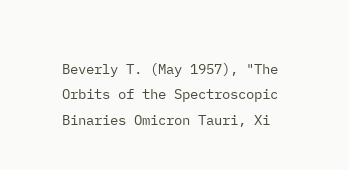Beverly T. (May 1957), "The Orbits of the Spectroscopic Binaries Omicron Tauri, Xi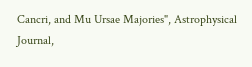Cancri, and Mu Ursae Majories", Astrophysical Journal,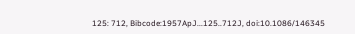125: 712, Bibcode:1957ApJ...125..712J, doi:10.1086/146345